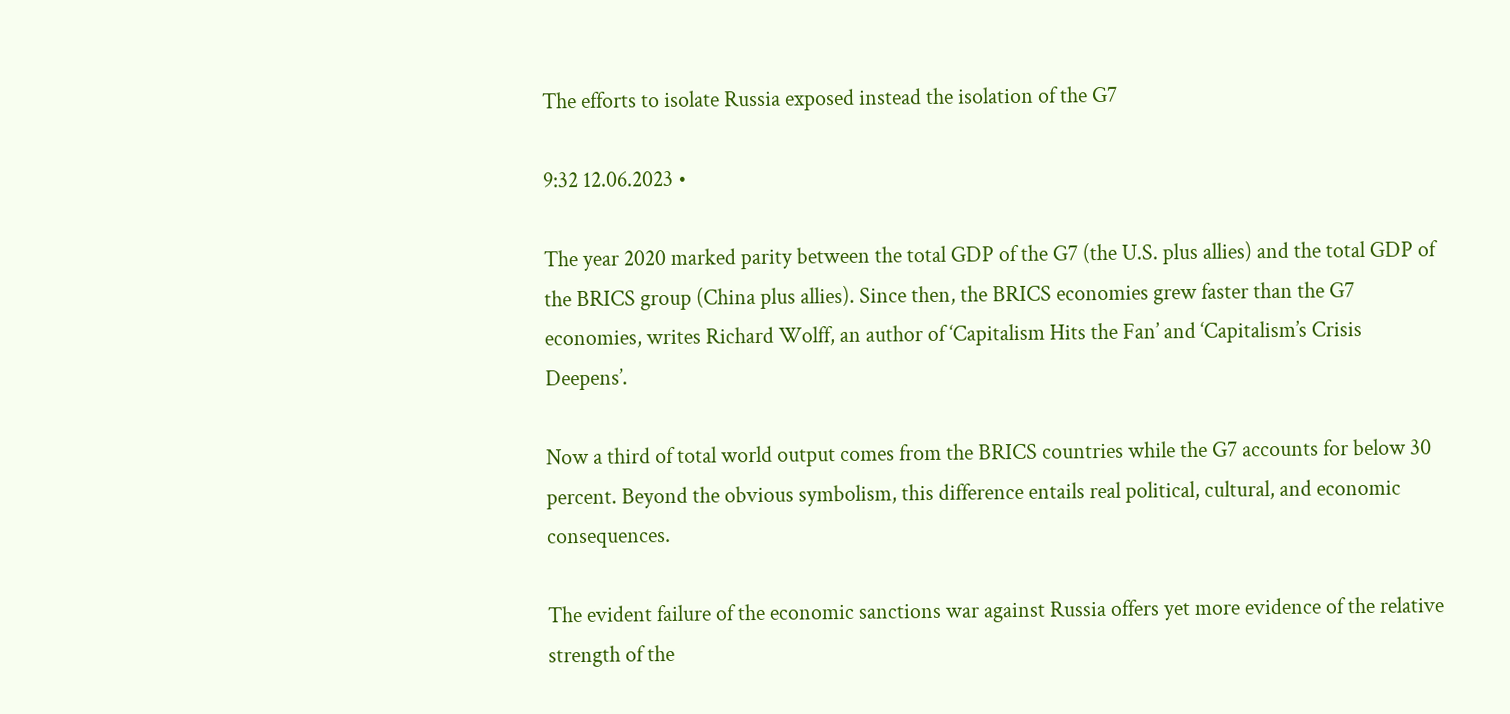The efforts to isolate Russia exposed instead the isolation of the G7

9:32 12.06.2023 •

The year 2020 marked parity between the total GDP of the G7 (the U.S. plus allies) and the total GDP of the BRICS group (China plus allies). Since then, the BRICS economies grew faster than the G7 economies, writes Richard Wolff, an author of ‘Capitalism Hits the Fan’ and ‘Capitalism’s Crisis Deepens’.

Now a third of total world output comes from the BRICS countries while the G7 accounts for below 30 percent. Beyond the obvious symbolism, this difference entails real political, cultural, and economic consequences.

The evident failure of the economic sanctions war against Russia offers yet more evidence of the relative strength of the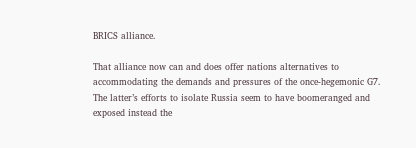BRICS alliance.

That alliance now can and does offer nations alternatives to accommodating the demands and pressures of the once-hegemonic G7. The latter’s efforts to isolate Russia seem to have boomeranged and exposed instead the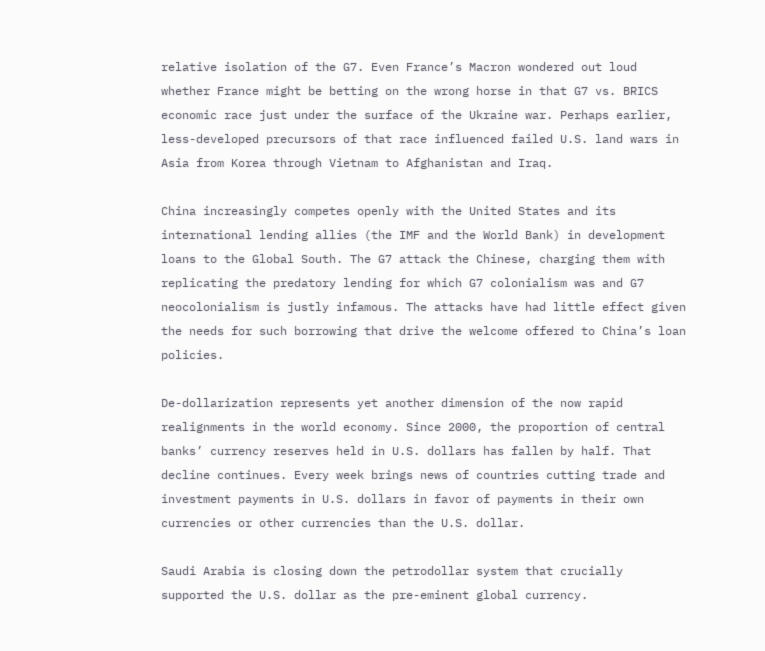relative isolation of the G7. Even France’s Macron wondered out loud whether France might be betting on the wrong horse in that G7 vs. BRICS economic race just under the surface of the Ukraine war. Perhaps earlier, less-developed precursors of that race influenced failed U.S. land wars in Asia from Korea through Vietnam to Afghanistan and Iraq.

China increasingly competes openly with the United States and its international lending allies (the IMF and the World Bank) in development loans to the Global South. The G7 attack the Chinese, charging them with replicating the predatory lending for which G7 colonialism was and G7 neocolonialism is justly infamous. The attacks have had little effect given the needs for such borrowing that drive the welcome offered to China’s loan policies.

De-dollarization represents yet another dimension of the now rapid realignments in the world economy. Since 2000, the proportion of central banks’ currency reserves held in U.S. dollars has fallen by half. That decline continues. Every week brings news of countries cutting trade and investment payments in U.S. dollars in favor of payments in their own currencies or other currencies than the U.S. dollar.

Saudi Arabia is closing down the petrodollar system that crucially supported the U.S. dollar as the pre-eminent global currency.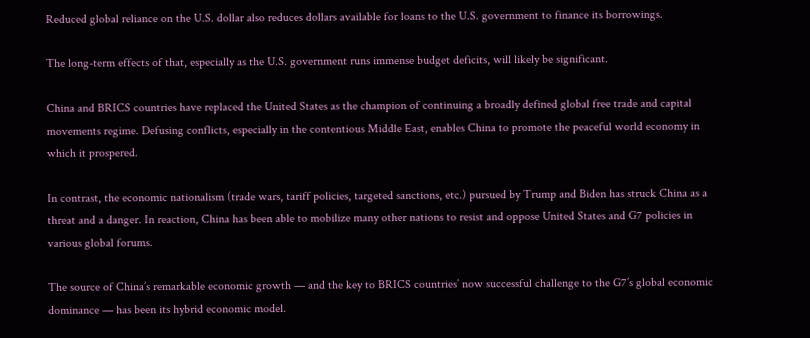Reduced global reliance on the U.S. dollar also reduces dollars available for loans to the U.S. government to finance its borrowings.

The long-term effects of that, especially as the U.S. government runs immense budget deficits, will likely be significant.

China and BRICS countries have replaced the United States as the champion of continuing a broadly defined global free trade and capital movements regime. Defusing conflicts, especially in the contentious Middle East, enables China to promote the peaceful world economy in which it prospered.

In contrast, the economic nationalism (trade wars, tariff policies, targeted sanctions, etc.) pursued by Trump and Biden has struck China as a threat and a danger. In reaction, China has been able to mobilize many other nations to resist and oppose United States and G7 policies in various global forums.

The source of China’s remarkable economic growth — and the key to BRICS countries’ now successful challenge to the G7’s global economic dominance — has been its hybrid economic model.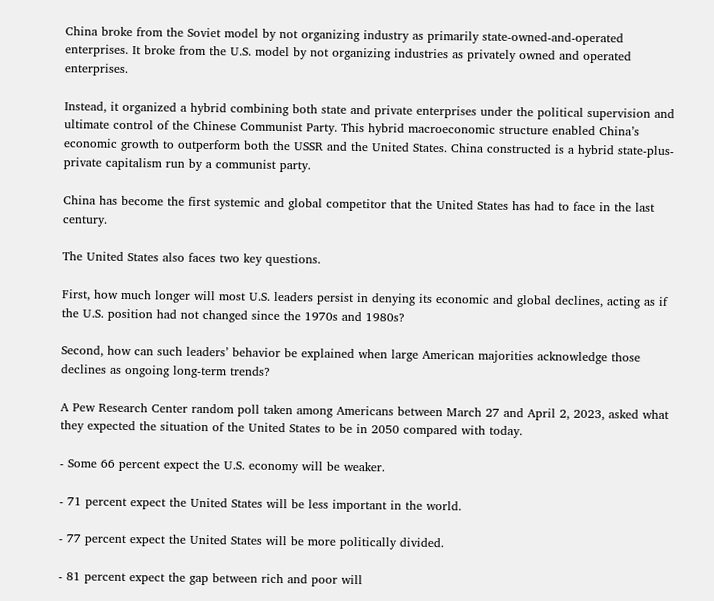China broke from the Soviet model by not organizing industry as primarily state-owned-and-operated enterprises. It broke from the U.S. model by not organizing industries as privately owned and operated enterprises.

Instead, it organized a hybrid combining both state and private enterprises under the political supervision and ultimate control of the Chinese Communist Party. This hybrid macroeconomic structure enabled China’s economic growth to outperform both the USSR and the United States. China constructed is a hybrid state-plus-private capitalism run by a communist party.

China has become the first systemic and global competitor that the United States has had to face in the last century.

The United States also faces two key questions.

First, how much longer will most U.S. leaders persist in denying its economic and global declines, acting as if the U.S. position had not changed since the 1970s and 1980s?

Second, how can such leaders’ behavior be explained when large American majorities acknowledge those declines as ongoing long-term trends?

A Pew Research Center random poll taken among Americans between March 27 and April 2, 2023, asked what they expected the situation of the United States to be in 2050 compared with today.

- Some 66 percent expect the U.S. economy will be weaker.

- 71 percent expect the United States will be less important in the world.

- 77 percent expect the United States will be more politically divided.

- 81 percent expect the gap between rich and poor will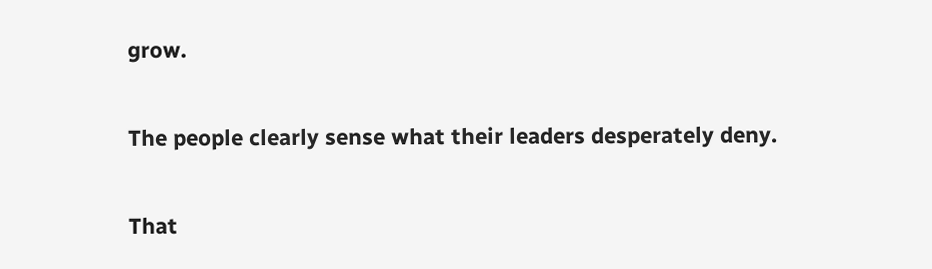grow.

The people clearly sense what their leaders desperately deny.

That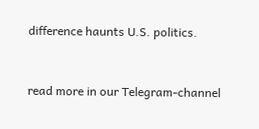difference haunts U.S. politics.


read more in our Telegram-channel